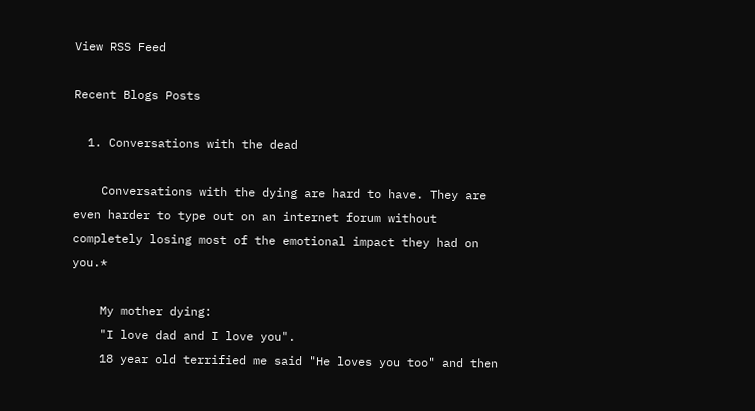View RSS Feed

Recent Blogs Posts

  1. Conversations with the dead

    Conversations with the dying are hard to have. They are even harder to type out on an internet forum without completely losing most of the emotional impact they had on you.*

    My mother dying:
    "I love dad and I love you".
    18 year old terrified me said "He loves you too" and then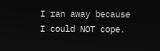I ran away because I could NOT cope.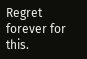Regret forever for this.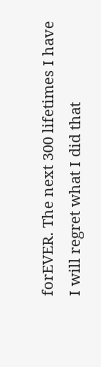forEVER. The next 300 lifetimes I have I will regret what I did that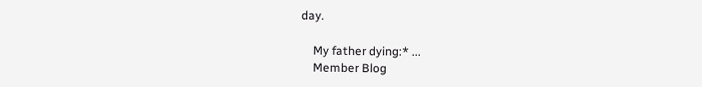day.

    My father dying:* ...
    Member Blog